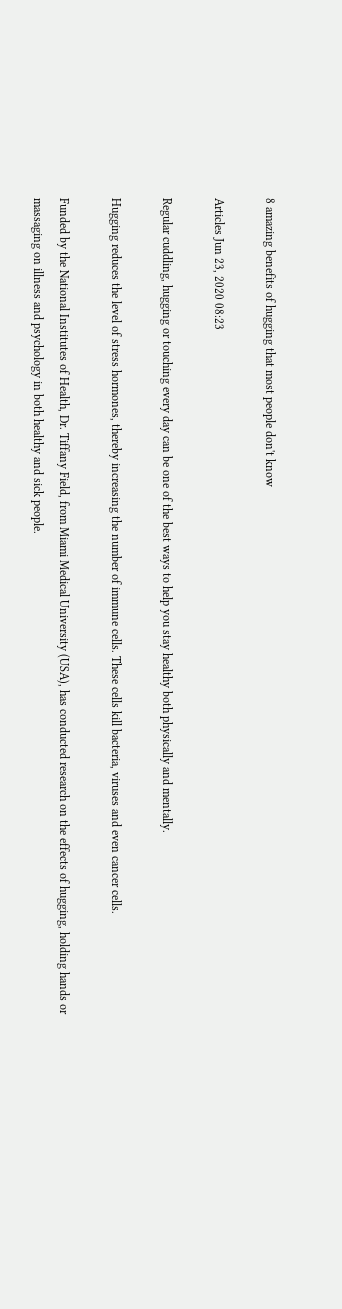8 amazing benefits of hugging that most people don't know

Articles Jun 23, 2020 08:23

Regular cuddling, hugging or touching every day can be one of the best ways to help you stay healthy both physically and mentally.

Hugging reduces the level of stress hormones, thereby increasing the number of immune cells. These cells kill bacteria, viruses and even cancer cells.

Funded by the National Institutes of Health, Dr. Tiffany Field, from Miami Medical University (USA), has conducted research on the effects of hugging, holding hands or massaging on illness and psychology in both healthy and sick people.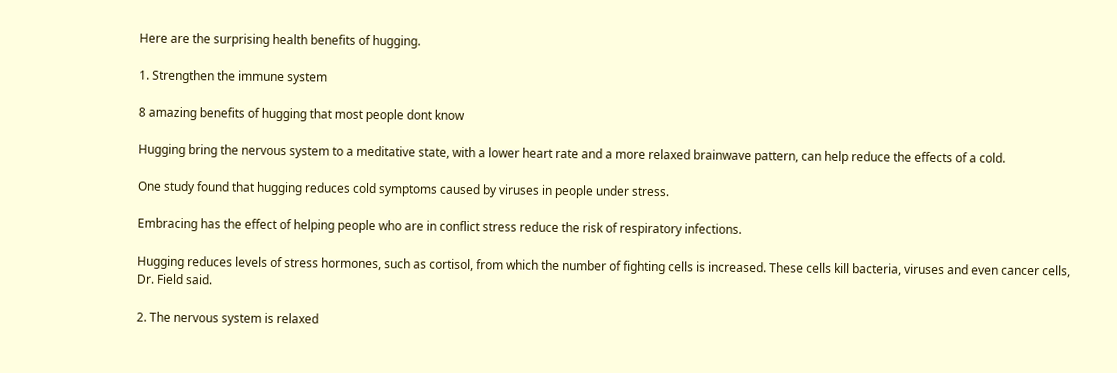Here are the surprising health benefits of hugging.

1. Strengthen the immune system

8 amazing benefits of hugging that most people dont know

Hugging bring the nervous system to a meditative state, with a lower heart rate and a more relaxed brainwave pattern, can help reduce the effects of a cold.

One study found that hugging reduces cold symptoms caused by viruses in people under stress.

Embracing has the effect of helping people who are in conflict stress reduce the risk of respiratory infections.

Hugging reduces levels of stress hormones, such as cortisol, from which the number of fighting cells is increased. These cells kill bacteria, viruses and even cancer cells, Dr. Field said.

2. The nervous system is relaxed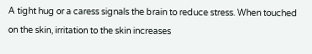A tight hug or a caress signals the brain to reduce stress. When touched on the skin, irritation to the skin increases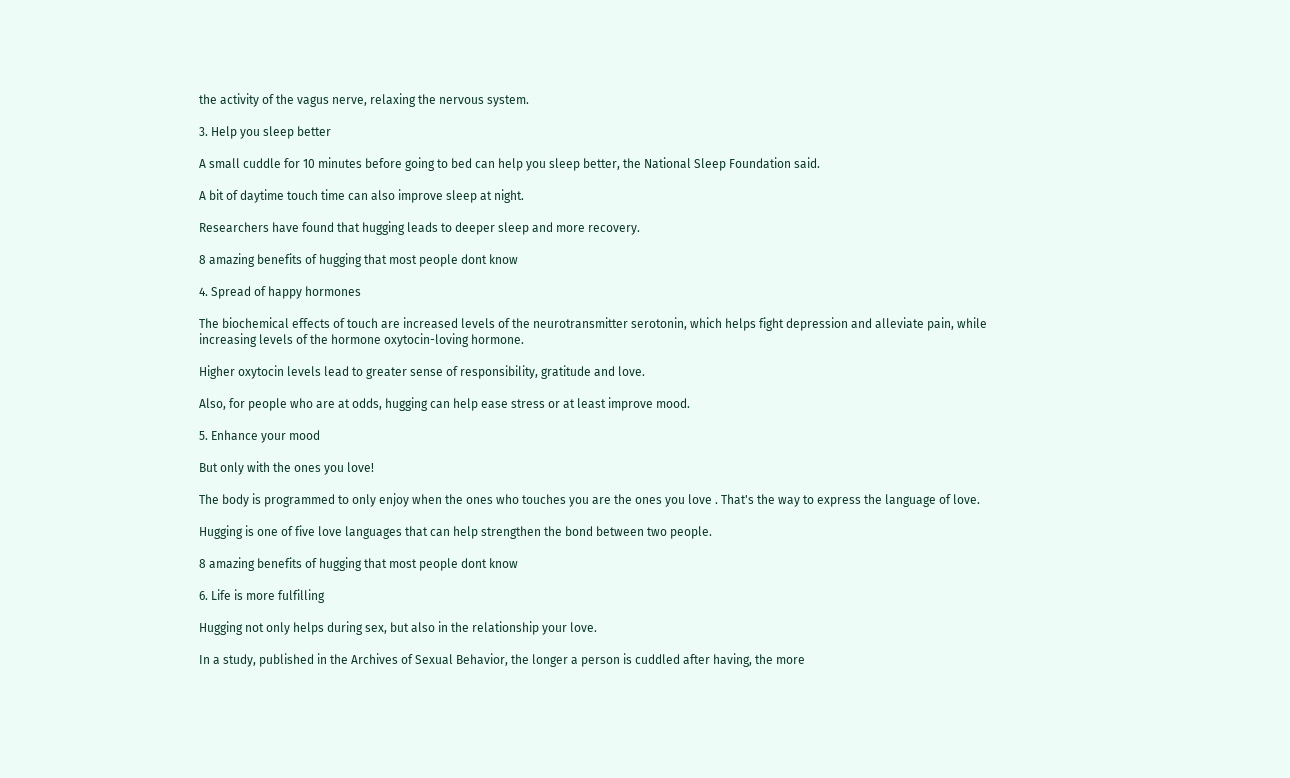the activity of the vagus nerve, relaxing the nervous system.

3. Help you sleep better

A small cuddle for 10 minutes before going to bed can help you sleep better, the National Sleep Foundation said.

A bit of daytime touch time can also improve sleep at night.

Researchers have found that hugging leads to deeper sleep and more recovery.

8 amazing benefits of hugging that most people dont know

4. Spread of happy hormones

The biochemical effects of touch are increased levels of the neurotransmitter serotonin, which helps fight depression and alleviate pain, while increasing levels of the hormone oxytocin-loving hormone.

Higher oxytocin levels lead to greater sense of responsibility, gratitude and love.

Also, for people who are at odds, hugging can help ease stress or at least improve mood.

5. Enhance your mood

But only with the ones you love!

The body is programmed to only enjoy when the ones who touches you are the ones you love . That's the way to express the language of love.

Hugging is one of five love languages that can help strengthen the bond between two people.

8 amazing benefits of hugging that most people dont know

6. Life is more fulfilling

Hugging not only helps during sex, but also in the relationship your love.

In a study, published in the Archives of Sexual Behavior, the longer a person is cuddled after having, the more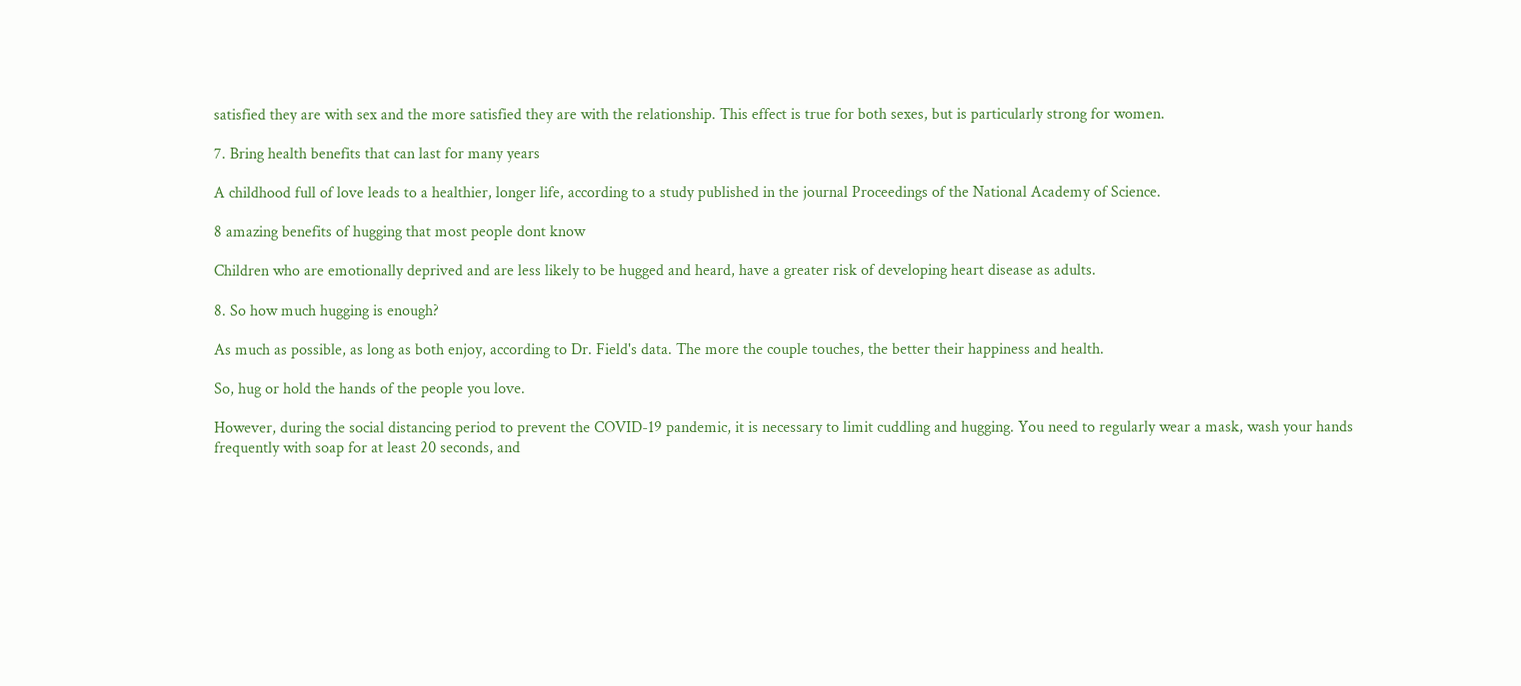satisfied they are with sex and the more satisfied they are with the relationship. This effect is true for both sexes, but is particularly strong for women.

7. Bring health benefits that can last for many years

A childhood full of love leads to a healthier, longer life, according to a study published in the journal Proceedings of the National Academy of Science.

8 amazing benefits of hugging that most people dont know

Children who are emotionally deprived and are less likely to be hugged and heard, have a greater risk of developing heart disease as adults.

8. So how much hugging is enough?

As much as possible, as long as both enjoy, according to Dr. Field's data. The more the couple touches, the better their happiness and health.

So, hug or hold the hands of the people you love.

However, during the social distancing period to prevent the COVID-19 pandemic, it is necessary to limit cuddling and hugging. You need to regularly wear a mask, wash your hands frequently with soap for at least 20 seconds, and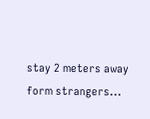stay 2 meters away form strangers...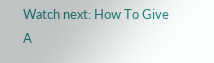Watch next: How To Give A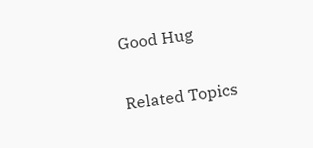Good Hug

Related Topics